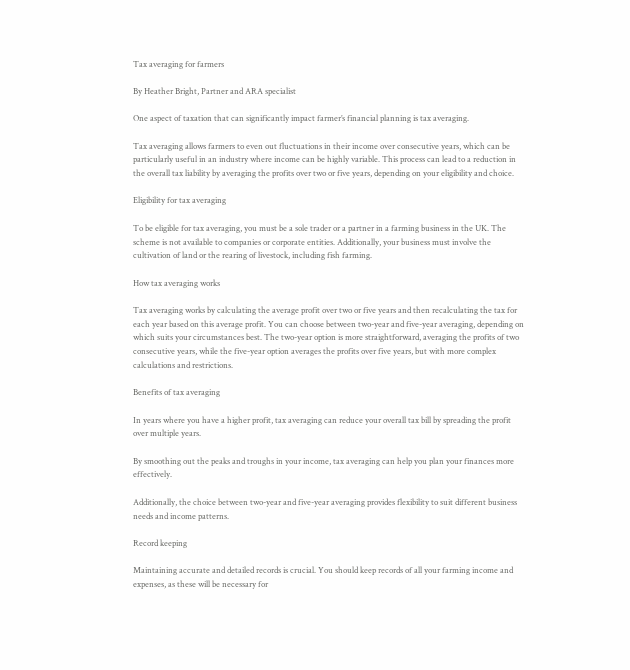Tax averaging for farmers

By Heather Bright, Partner and ARA specialist

One aspect of taxation that can significantly impact farmer’s financial planning is tax averaging.

Tax averaging allows farmers to even out fluctuations in their income over consecutive years, which can be particularly useful in an industry where income can be highly variable. This process can lead to a reduction in the overall tax liability by averaging the profits over two or five years, depending on your eligibility and choice.

Eligibility for tax averaging

To be eligible for tax averaging, you must be a sole trader or a partner in a farming business in the UK. The scheme is not available to companies or corporate entities. Additionally, your business must involve the cultivation of land or the rearing of livestock, including fish farming.

How tax averaging works

Tax averaging works by calculating the average profit over two or five years and then recalculating the tax for each year based on this average profit. You can choose between two-year and five-year averaging, depending on which suits your circumstances best. The two-year option is more straightforward, averaging the profits of two consecutive years, while the five-year option averages the profits over five years, but with more complex calculations and restrictions.

Benefits of tax averaging

In years where you have a higher profit, tax averaging can reduce your overall tax bill by spreading the profit over multiple years.

By smoothing out the peaks and troughs in your income, tax averaging can help you plan your finances more effectively.

Additionally, the choice between two-year and five-year averaging provides flexibility to suit different business needs and income patterns.

Record keeping

Maintaining accurate and detailed records is crucial. You should keep records of all your farming income and expenses, as these will be necessary for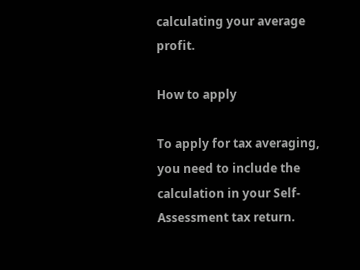calculating your average profit.

How to apply

To apply for tax averaging, you need to include the calculation in your Self-Assessment tax return.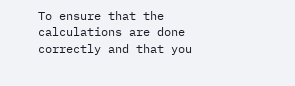To ensure that the calculations are done correctly and that you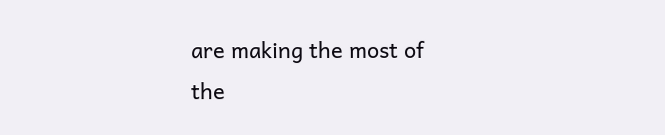are making the most of the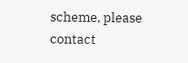scheme, please contact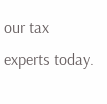our tax experts today.